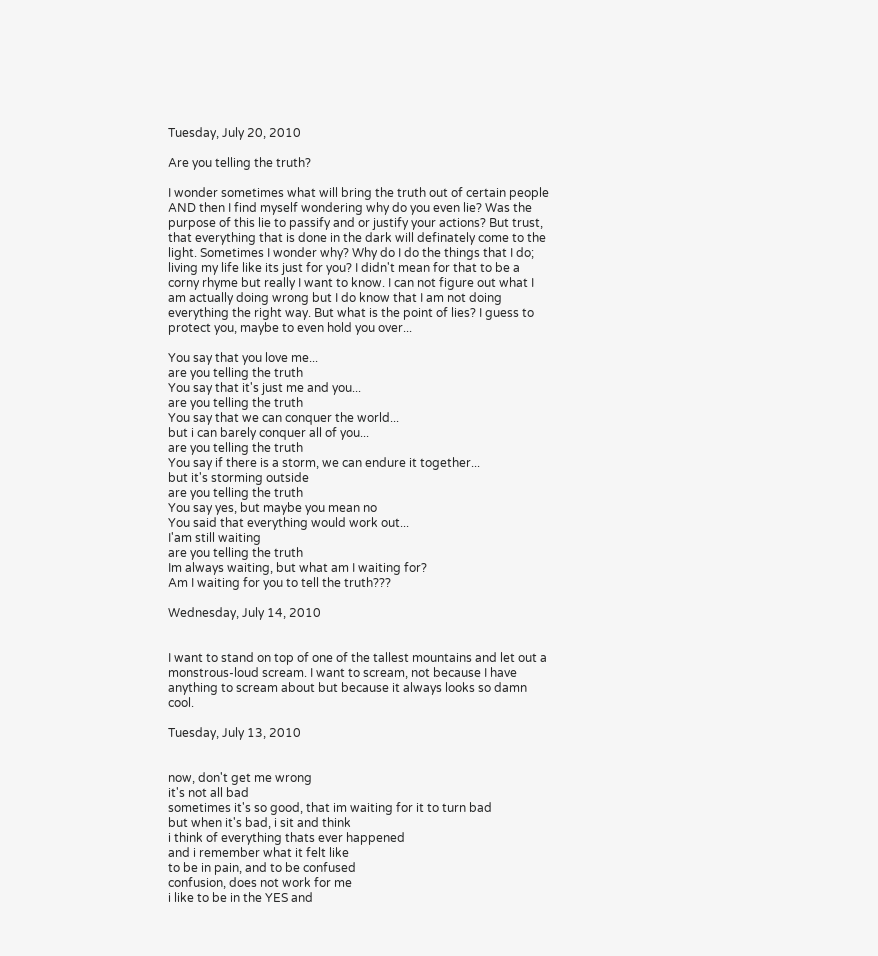Tuesday, July 20, 2010

Are you telling the truth?

I wonder sometimes what will bring the truth out of certain people AND then I find myself wondering why do you even lie? Was the purpose of this lie to passify and or justify your actions? But trust, that everything that is done in the dark will definately come to the light. Sometimes I wonder why? Why do I do the things that I do; living my life like its just for you? I didn't mean for that to be a corny rhyme but really I want to know. I can not figure out what I am actually doing wrong but I do know that I am not doing everything the right way. But what is the point of lies? I guess to protect you, maybe to even hold you over...

You say that you love me...
are you telling the truth
You say that it's just me and you...
are you telling the truth
You say that we can conquer the world...
but i can barely conquer all of you...
are you telling the truth
You say if there is a storm, we can endure it together...
but it's storming outside
are you telling the truth
You say yes, but maybe you mean no
You said that everything would work out...
I'am still waiting
are you telling the truth
Im always waiting, but what am I waiting for?
Am I waiting for you to tell the truth???

Wednesday, July 14, 2010


I want to stand on top of one of the tallest mountains and let out a monstrous-loud scream. I want to scream, not because I have anything to scream about but because it always looks so damn cool.

Tuesday, July 13, 2010


now, don't get me wrong
it's not all bad
sometimes it's so good, that im waiting for it to turn bad
but when it's bad, i sit and think
i think of everything thats ever happened
and i remember what it felt like
to be in pain, and to be confused
confusion, does not work for me
i like to be in the YES and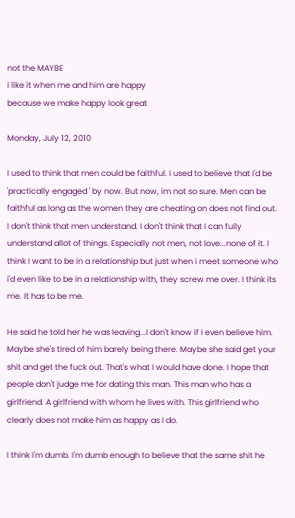not the MAYBE
i like it when me and him are happy
because we make happy look great

Monday, July 12, 2010

I used to think that men could be faithful. I used to believe that I'd be 'practically engaged ' by now. But now, im not so sure. Men can be faithful as long as the women they are cheating on does not find out. I don't think that men understand. I don't think that I can fully understand allot of things. Especially not men, not love...none of it. I think I want to be in a relationship but just when i meet someone who i'd even like to be in a relationship with, they screw me over. I think its me. It has to be me.

He said he told her he was leaving...I don't know if I even believe him. Maybe she's tired of him barely being there. Maybe she said get your shit and get the fuck out. That's what I would have done. I hope that people don't judge me for dating this man. This man who has a girlfriend. A girlfriend with whom he lives with. This girlfriend who clearly does not make him as happy as I do.

I think I'm dumb. I'm dumb enough to believe that the same shit he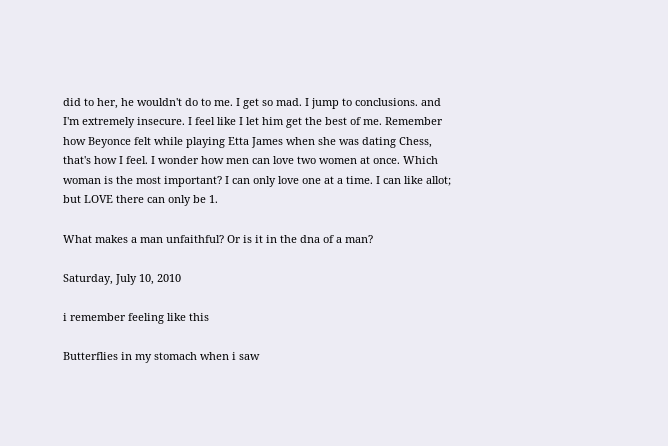did to her, he wouldn't do to me. I get so mad. I jump to conclusions. and I'm extremely insecure. I feel like I let him get the best of me. Remember how Beyonce felt while playing Etta James when she was dating Chess, that's how I feel. I wonder how men can love two women at once. Which woman is the most important? I can only love one at a time. I can like allot; but LOVE there can only be 1.

What makes a man unfaithful? Or is it in the dna of a man?

Saturday, July 10, 2010

i remember feeling like this

Butterflies in my stomach when i saw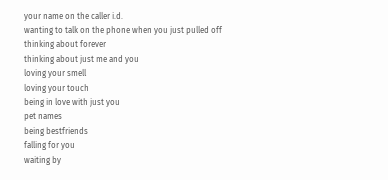your name on the caller i.d.
wanting to talk on the phone when you just pulled off
thinking about forever
thinking about just me and you
loving your smell
loving your touch
being in love with just you
pet names
being bestfriends
falling for you
waiting by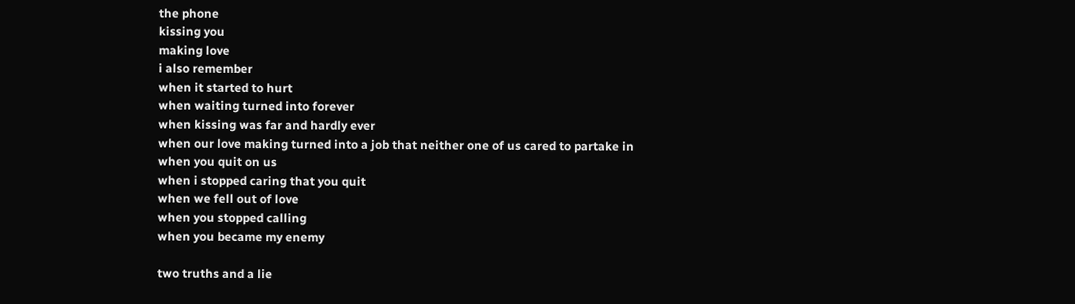the phone
kissing you
making love
i also remember
when it started to hurt
when waiting turned into forever
when kissing was far and hardly ever
when our love making turned into a job that neither one of us cared to partake in
when you quit on us
when i stopped caring that you quit
when we fell out of love
when you stopped calling
when you became my enemy

two truths and a lie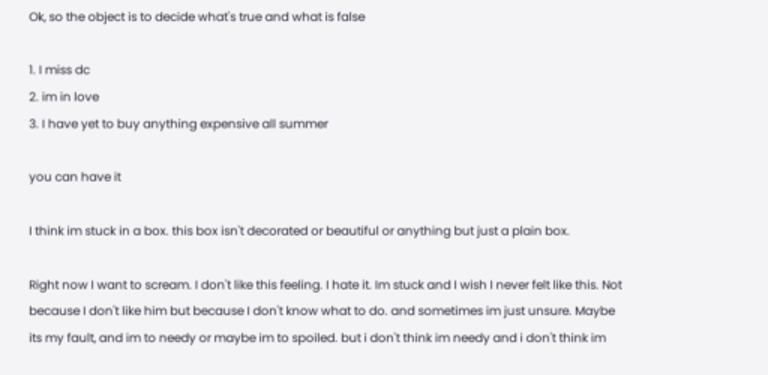Ok, so the object is to decide what's true and what is false

1. I miss dc
2. im in love
3. I have yet to buy anything expensive all summer

you can have it

I think im stuck in a box. this box isn't decorated or beautiful or anything but just a plain box.

Right now I want to scream. I don't like this feeling. I hate it. Im stuck and I wish I never felt like this. Not because I don't like him but because I don't know what to do. and sometimes im just unsure. Maybe its my fault, and im to needy or maybe im to spoiled. but i don't think im needy and i don't think im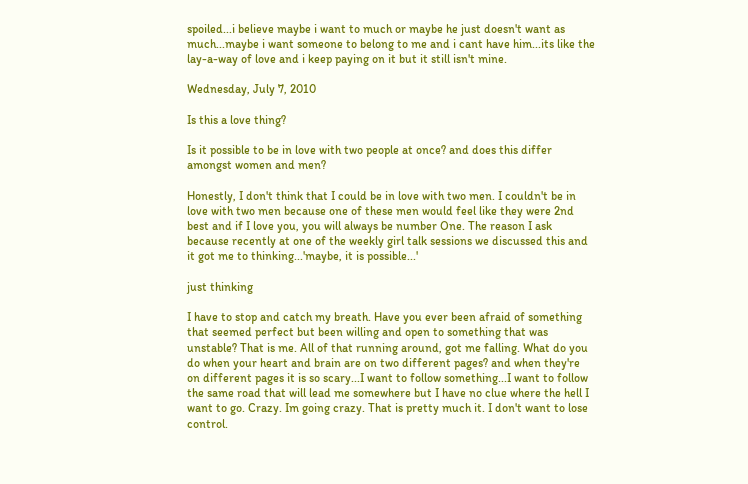spoiled...i believe maybe i want to much or maybe he just doesn't want as much...maybe i want someone to belong to me and i cant have him...its like the lay-a-way of love and i keep paying on it but it still isn't mine.

Wednesday, July 7, 2010

Is this a love thing?

Is it possible to be in love with two people at once? and does this differ amongst women and men?

Honestly, I don't think that I could be in love with two men. I couldn't be in love with two men because one of these men would feel like they were 2nd best and if I love you, you will always be number One. The reason I ask because recently at one of the weekly girl talk sessions we discussed this and it got me to thinking...'maybe, it is possible...'

just thinking

I have to stop and catch my breath. Have you ever been afraid of something that seemed perfect but been willing and open to something that was unstable? That is me. All of that running around, got me falling. What do you do when your heart and brain are on two different pages? and when they're on different pages it is so scary...I want to follow something...I want to follow the same road that will lead me somewhere but I have no clue where the hell I want to go. Crazy. Im going crazy. That is pretty much it. I don't want to lose control.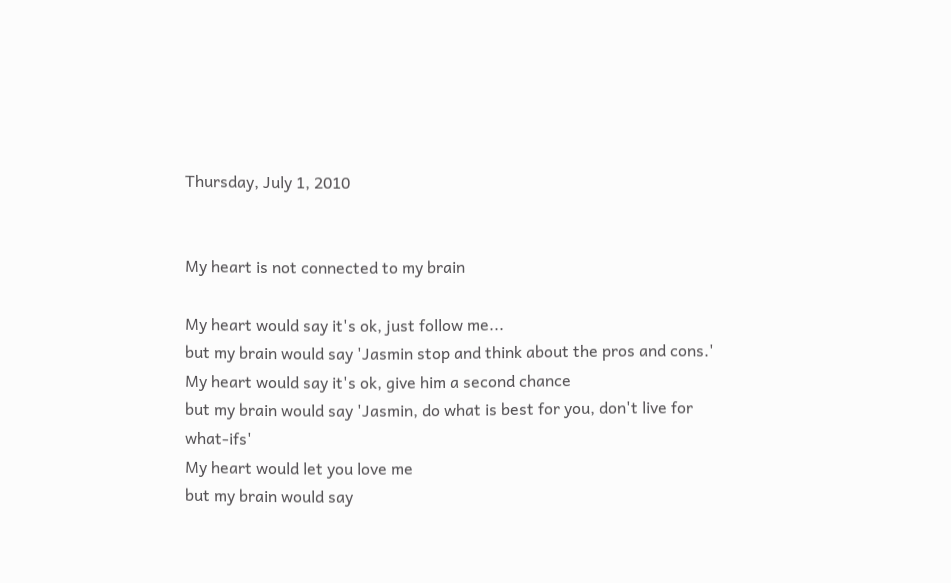Thursday, July 1, 2010


My heart is not connected to my brain

My heart would say it's ok, just follow me...
but my brain would say 'Jasmin stop and think about the pros and cons.'
My heart would say it's ok, give him a second chance
but my brain would say 'Jasmin, do what is best for you, don't live for what-ifs'
My heart would let you love me
but my brain would say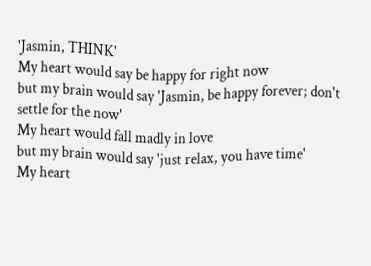'Jasmin, THINK'
My heart would say be happy for right now
but my brain would say 'Jasmin, be happy forever; don't settle for the now'
My heart would fall madly in love
but my brain would say 'just relax, you have time'
My heart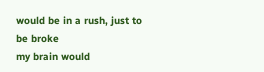would be in a rush, just to be broke
my brain would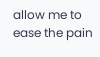allow me to ease the pain